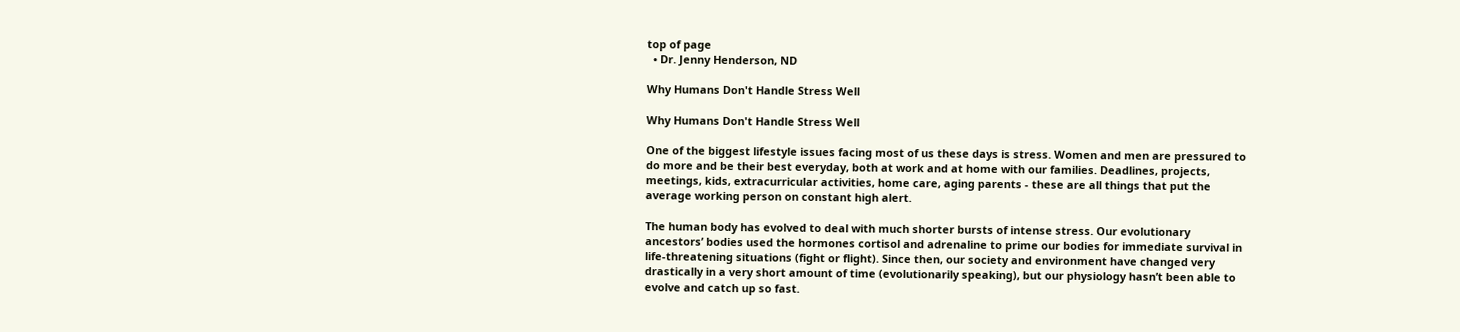top of page
  • Dr. Jenny Henderson, ND

Why Humans Don't Handle Stress Well

Why Humans Don't Handle Stress Well

One of the biggest lifestyle issues facing most of us these days is stress. Women and men are pressured to do more and be their best everyday, both at work and at home with our families. Deadlines, projects, meetings, kids, extracurricular activities, home care, aging parents - these are all things that put the average working person on constant high alert.

The human body has evolved to deal with much shorter bursts of intense stress. Our evolutionary ancestors’ bodies used the hormones cortisol and adrenaline to prime our bodies for immediate survival in life-threatening situations (fight or flight). Since then, our society and environment have changed very drastically in a very short amount of time (evolutionarily speaking), but our physiology hasn’t been able to evolve and catch up so fast.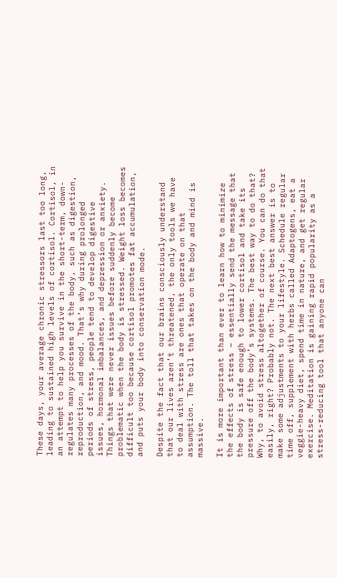These days, your average chronic stressors last too long, leading to sustained high levels of cortisol. Cortisol, in an attempt to help you survive in the short-term, down-regulates many processes of the body, such as digestion, reproduction, and mood. That’s why during prolonged periods of stress, people tend to develop digestive issues, hormonal imbalances, and depression or anxiety. Things that were never issues before suddenly become problematic when the body is stressed. Weight loss becomes difficult too because cortisol promotes fat accumulation, and puts your body into conservation mode.

Despite the fact that our brains consciously understand that our lives aren’t threatened, the only tools we have to deal with stress are ones that operate on that assumption. The toll that takes on the body and mind is massive.

It is more important than ever to learn how to minimize the effects of stress – essentially send the message that the body is safe enough to lower cortisol and take its pressure off the body’s systems. The best way to do that? Why, to avoid stress altogether of course. You can do that easily, right? Probably not. The next best answer is to make some adjustments to your lifestyle. Schedule regular time off, supplement with herbs called Adaptogens, eat a veggie-heavy diet, spend time in nature, and get regular exercise. Meditation is gaining rapid popularity as a stress-reducing tool that anyone can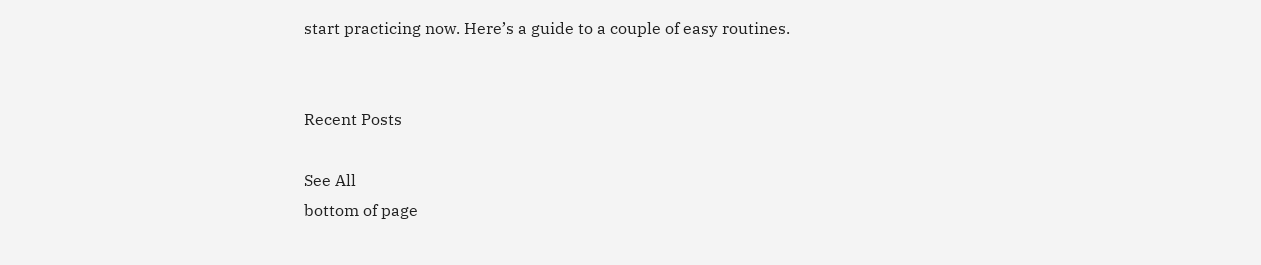start practicing now. Here’s a guide to a couple of easy routines.


Recent Posts

See All
bottom of page